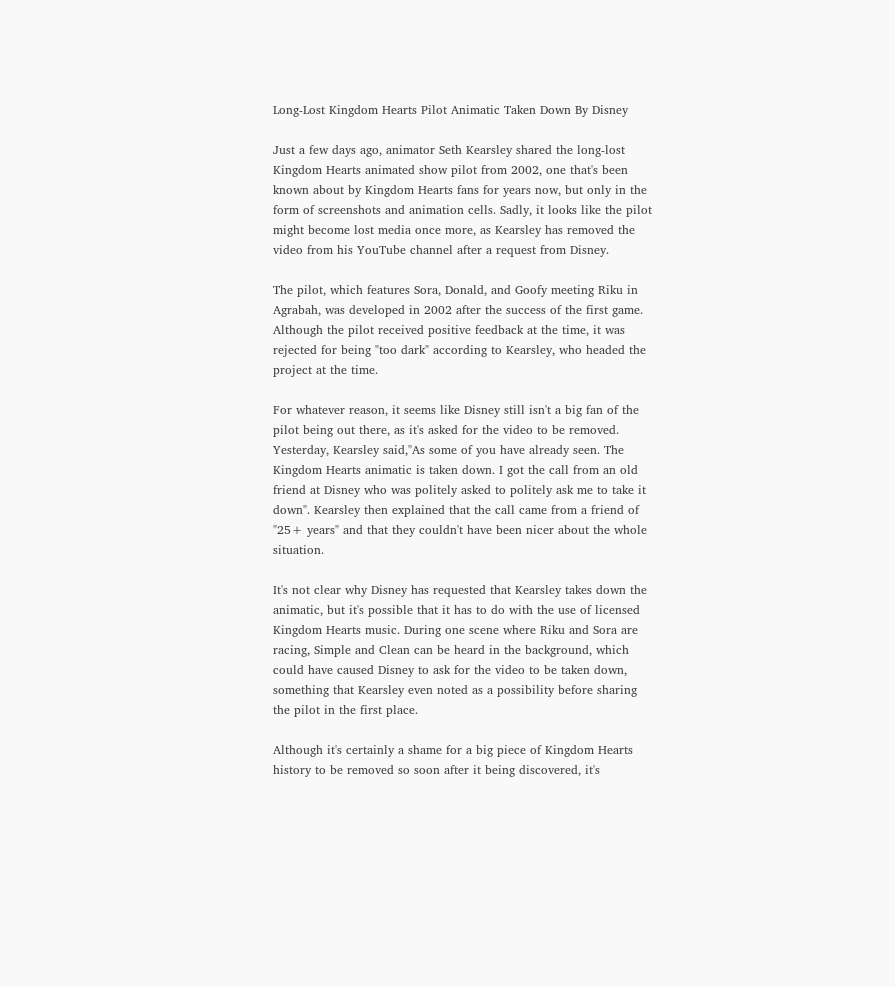Long-Lost Kingdom Hearts Pilot Animatic Taken Down By Disney

Just a few days ago, animator Seth Kearsley shared the long-lost Kingdom Hearts animated show pilot from 2002, one that's been known about by Kingdom Hearts fans for years now, but only in the form of screenshots and animation cells. Sadly, it looks like the pilot might become lost media once more, as Kearsley has removed the video from his YouTube channel after a request from Disney.

The pilot, which features Sora, Donald, and Goofy meeting Riku in Agrabah, was developed in 2002 after the success of the first game. Although the pilot received positive feedback at the time, it was rejected for being "too dark" according to Kearsley, who headed the project at the time.

For whatever reason, it seems like Disney still isn't a big fan of the pilot being out there, as it's asked for the video to be removed. Yesterday, Kearsley said,"As some of you have already seen. The Kingdom Hearts animatic is taken down. I got the call from an old friend at Disney who was politely asked to politely ask me to take it down". Kearsley then explained that the call came from a friend of "25+ years" and that they couldn't have been nicer about the whole situation.

It's not clear why Disney has requested that Kearsley takes down the animatic, but it's possible that it has to do with the use of licensed Kingdom Hearts music. During one scene where Riku and Sora are racing, Simple and Clean can be heard in the background, which could have caused Disney to ask for the video to be taken down, something that Kearsley even noted as a possibility before sharing the pilot in the first place.

Although it's certainly a shame for a big piece of Kingdom Hearts history to be removed so soon after it being discovered, it's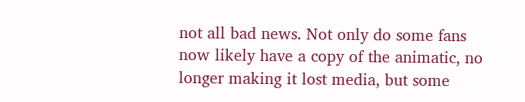not all bad news. Not only do some fans now likely have a copy of the animatic, no longer making it lost media, but some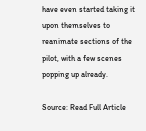have even started taking it upon themselves to reanimate sections of the pilot, with a few scenes popping up already.

Source: Read Full Article